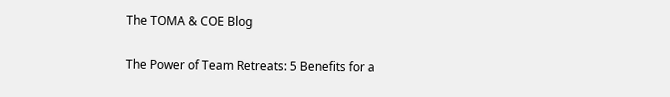The TOMA & COE Blog

The Power of Team Retreats: 5 Benefits for a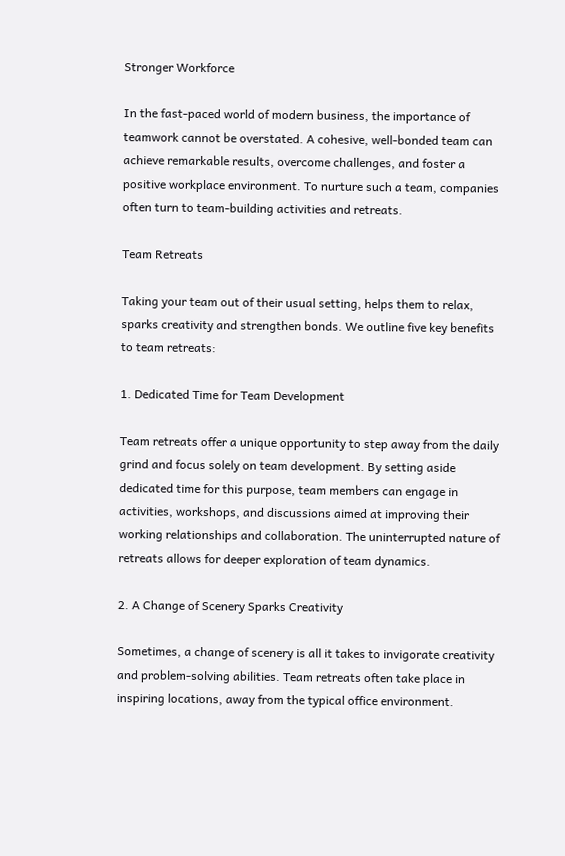Stronger Workforce

In the fast-paced world of modern business, the importance of teamwork cannot be overstated. A cohesive, well-bonded team can achieve remarkable results, overcome challenges, and foster a positive workplace environment. To nurture such a team, companies often turn to team-building activities and retreats.

Team Retreats

Taking your team out of their usual setting, helps them to relax, sparks creativity and strengthen bonds. We outline five key benefits to team retreats:

1. Dedicated Time for Team Development

Team retreats offer a unique opportunity to step away from the daily grind and focus solely on team development. By setting aside dedicated time for this purpose, team members can engage in activities, workshops, and discussions aimed at improving their working relationships and collaboration. The uninterrupted nature of retreats allows for deeper exploration of team dynamics.

2. A Change of Scenery Sparks Creativity

Sometimes, a change of scenery is all it takes to invigorate creativity and problem-solving abilities. Team retreats often take place in inspiring locations, away from the typical office environment.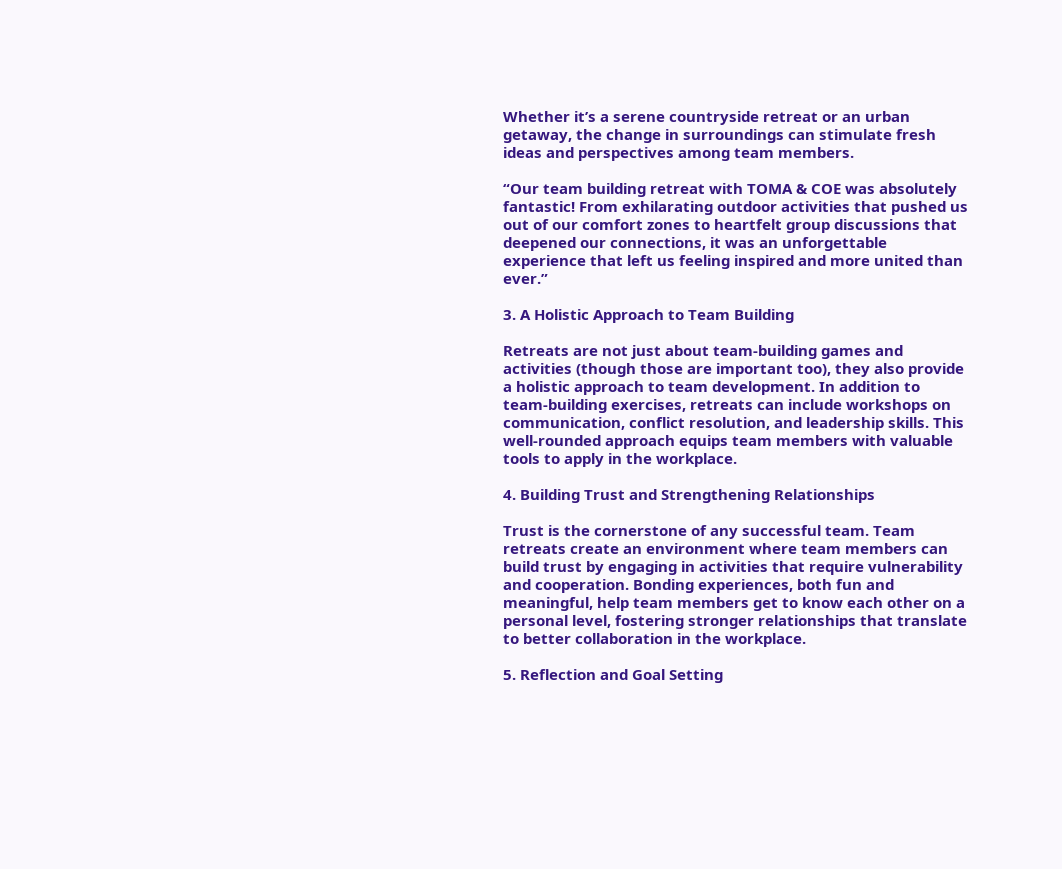Whether it’s a serene countryside retreat or an urban getaway, the change in surroundings can stimulate fresh ideas and perspectives among team members.

“Our team building retreat with TOMA & COE was absolutely fantastic! From exhilarating outdoor activities that pushed us out of our comfort zones to heartfelt group discussions that deepened our connections, it was an unforgettable experience that left us feeling inspired and more united than ever.”

3. A Holistic Approach to Team Building

Retreats are not just about team-building games and activities (though those are important too), they also provide a holistic approach to team development. In addition to team-building exercises, retreats can include workshops on communication, conflict resolution, and leadership skills. This well-rounded approach equips team members with valuable tools to apply in the workplace.

4. Building Trust and Strengthening Relationships

Trust is the cornerstone of any successful team. Team retreats create an environment where team members can build trust by engaging in activities that require vulnerability and cooperation. Bonding experiences, both fun and meaningful, help team members get to know each other on a personal level, fostering stronger relationships that translate to better collaboration in the workplace.

5. Reflection and Goal Setting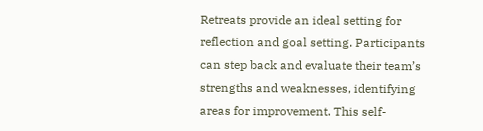Retreats provide an ideal setting for reflection and goal setting. Participants can step back and evaluate their team’s strengths and weaknesses, identifying areas for improvement. This self-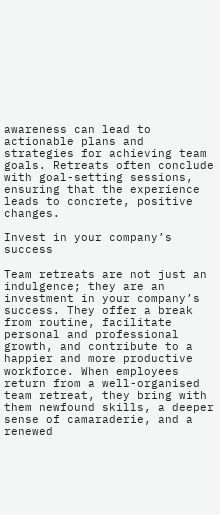awareness can lead to actionable plans and strategies for achieving team goals. Retreats often conclude with goal-setting sessions, ensuring that the experience leads to concrete, positive changes.

Invest in your company’s success

Team retreats are not just an indulgence; they are an investment in your company’s success. They offer a break from routine, facilitate personal and professional growth, and contribute to a happier and more productive workforce. When employees return from a well-organised team retreat, they bring with them newfound skills, a deeper sense of camaraderie, and a renewed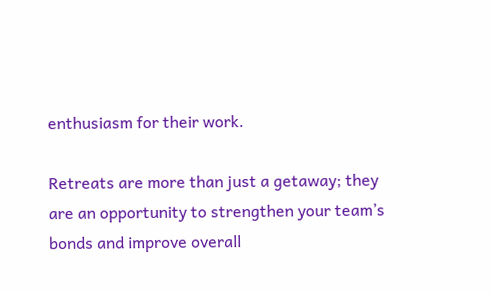enthusiasm for their work.

Retreats are more than just a getaway; they are an opportunity to strengthen your team’s bonds and improve overall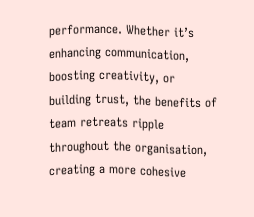performance. Whether it’s enhancing communication, boosting creativity, or building trust, the benefits of team retreats ripple throughout the organisation, creating a more cohesive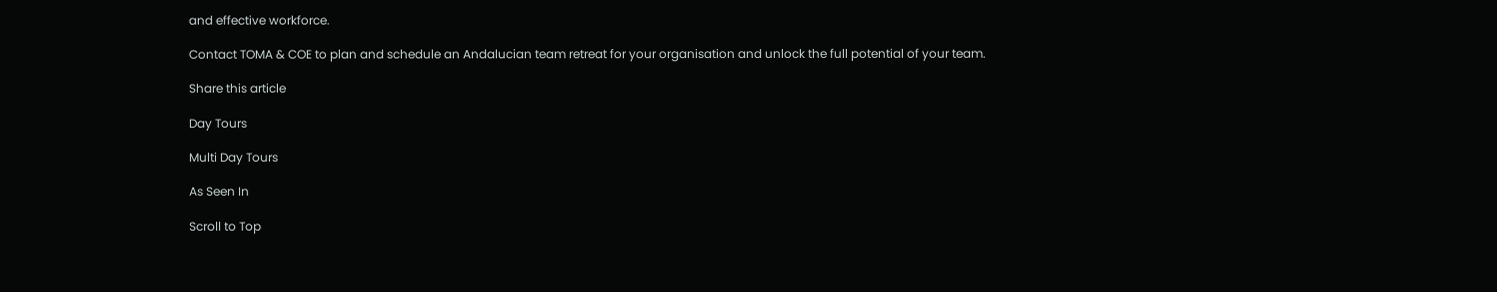and effective workforce.

Contact TOMA & COE to plan and schedule an Andalucian team retreat for your organisation and unlock the full potential of your team.

Share this article

Day Tours

Multi Day Tours

As Seen In

Scroll to Top